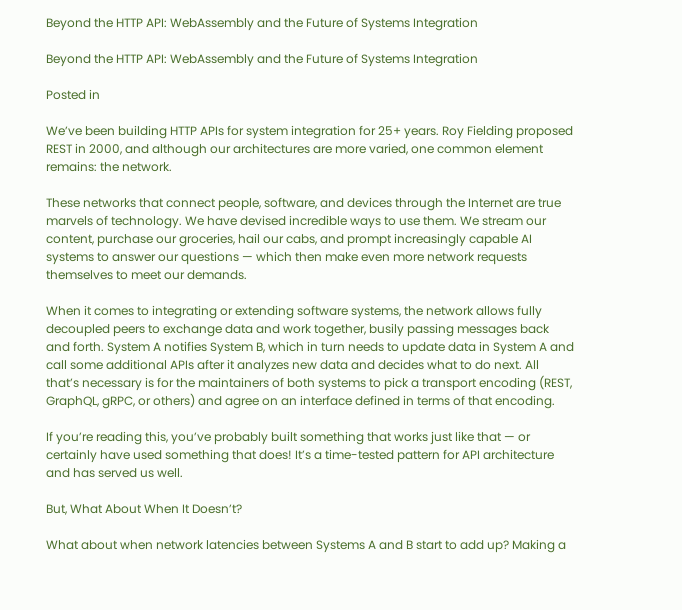Beyond the HTTP API: WebAssembly and the Future of Systems Integration

Beyond the HTTP API: WebAssembly and the Future of Systems Integration

Posted in

We’ve been building HTTP APIs for system integration for 25+ years. Roy Fielding proposed REST in 2000, and although our architectures are more varied, one common element remains: the network.

These networks that connect people, software, and devices through the Internet are true marvels of technology. We have devised incredible ways to use them. We stream our content, purchase our groceries, hail our cabs, and prompt increasingly capable AI systems to answer our questions — which then make even more network requests themselves to meet our demands.

When it comes to integrating or extending software systems, the network allows fully decoupled peers to exchange data and work together, busily passing messages back and forth. System A notifies System B, which in turn needs to update data in System A and call some additional APIs after it analyzes new data and decides what to do next. All that’s necessary is for the maintainers of both systems to pick a transport encoding (REST, GraphQL, gRPC, or others) and agree on an interface defined in terms of that encoding.

If you’re reading this, you’ve probably built something that works just like that — or certainly have used something that does! It’s a time-tested pattern for API architecture and has served us well.

But, What About When It Doesn’t?

What about when network latencies between Systems A and B start to add up? Making a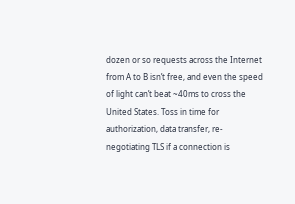dozen or so requests across the Internet from A to B isn’t free, and even the speed of light can’t beat ~40ms to cross the United States. Toss in time for authorization, data transfer, re-negotiating TLS if a connection is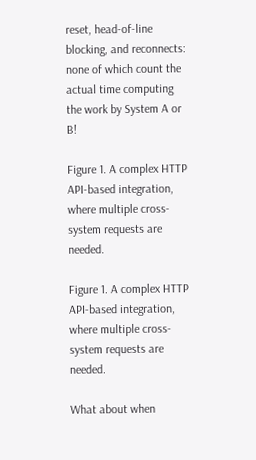reset, head-of-line blocking, and reconnects: none of which count the actual time computing the work by System A or B!

Figure 1. A complex HTTP API-based integration, where multiple cross-system requests are needed.

Figure 1. A complex HTTP API-based integration, where multiple cross-system requests are needed.

What about when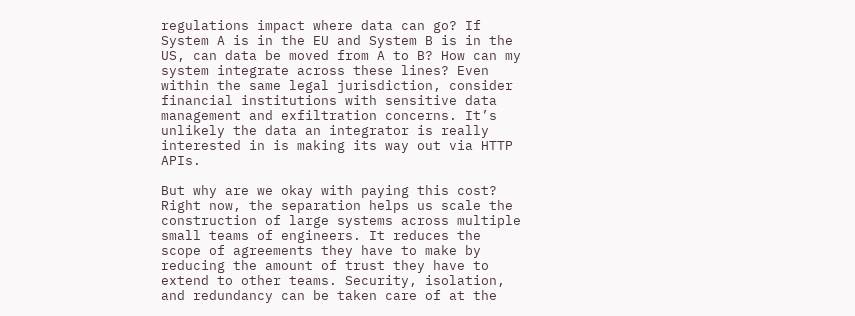regulations impact where data can go? If System A is in the EU and System B is in the US, can data be moved from A to B? How can my system integrate across these lines? Even within the same legal jurisdiction, consider financial institutions with sensitive data management and exfiltration concerns. It’s unlikely the data an integrator is really interested in is making its way out via HTTP APIs.

But why are we okay with paying this cost? Right now, the separation helps us scale the construction of large systems across multiple small teams of engineers. It reduces the scope of agreements they have to make by reducing the amount of trust they have to extend to other teams. Security, isolation, and redundancy can be taken care of at the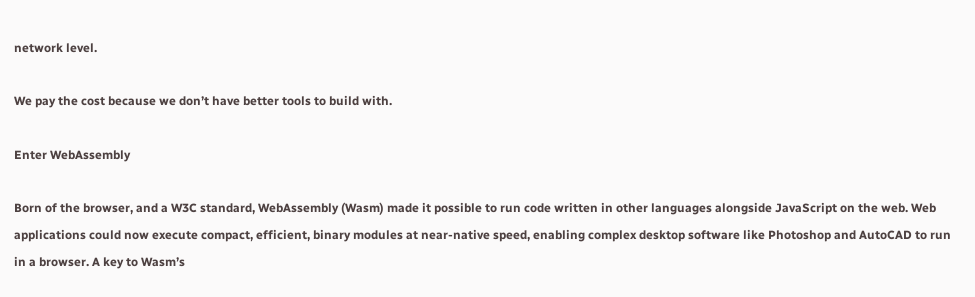network level.

We pay the cost because we don’t have better tools to build with.

Enter WebAssembly

Born of the browser, and a W3C standard, WebAssembly (Wasm) made it possible to run code written in other languages alongside JavaScript on the web. Web applications could now execute compact, efficient, binary modules at near-native speed, enabling complex desktop software like Photoshop and AutoCAD to run in a browser. A key to Wasm’s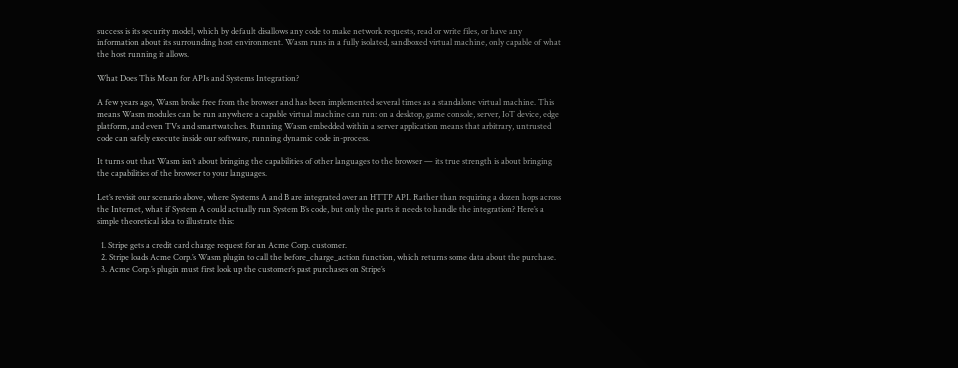success is its security model, which by default disallows any code to make network requests, read or write files, or have any information about its surrounding host environment. Wasm runs in a fully isolated, sandboxed virtual machine, only capable of what the host running it allows.

What Does This Mean for APIs and Systems Integration?

A few years ago, Wasm broke free from the browser and has been implemented several times as a standalone virtual machine. This means Wasm modules can be run anywhere a capable virtual machine can run: on a desktop, game console, server, IoT device, edge platform, and even TVs and smartwatches. Running Wasm embedded within a server application means that arbitrary, untrusted code can safely execute inside our software, running dynamic code in-process.

It turns out that Wasm isn’t about bringing the capabilities of other languages to the browser — its true strength is about bringing the capabilities of the browser to your languages.

Let’s revisit our scenario above, where Systems A and B are integrated over an HTTP API. Rather than requiring a dozen hops across the Internet, what if System A could actually run System B’s code, but only the parts it needs to handle the integration? Here’s a simple theoretical idea to illustrate this:

  1. Stripe gets a credit card charge request for an Acme Corp. customer.
  2. Stripe loads Acme Corp.’s Wasm plugin to call the before_charge_action function, which returns some data about the purchase.
  3. Acme Corp.’s plugin must first look up the customer’s past purchases on Stripe’s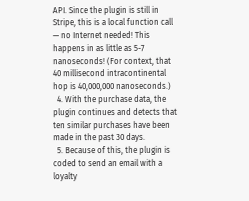API. Since the plugin is still in Stripe, this is a local function call — no Internet needed! This happens in as little as 5-7 nanoseconds! (For context, that 40 millisecond intracontinental hop is 40,000,000 nanoseconds.)
  4. With the purchase data, the plugin continues and detects that ten similar purchases have been made in the past 30 days.
  5. Because of this, the plugin is coded to send an email with a loyalty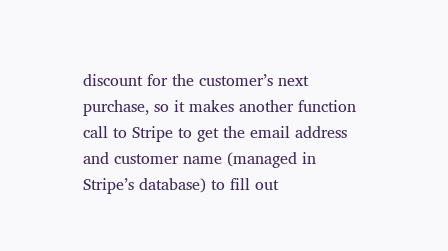discount for the customer’s next purchase, so it makes another function call to Stripe to get the email address and customer name (managed in Stripe’s database) to fill out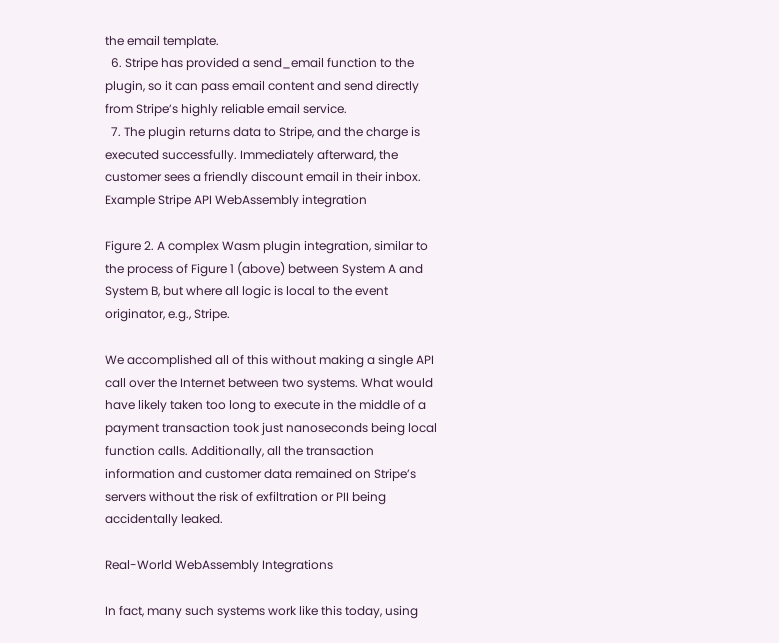the email template.
  6. Stripe has provided a send_email function to the plugin, so it can pass email content and send directly from Stripe’s highly reliable email service.
  7. The plugin returns data to Stripe, and the charge is executed successfully. Immediately afterward, the customer sees a friendly discount email in their inbox.
Example Stripe API WebAssembly integration

Figure 2. A complex Wasm plugin integration, similar to the process of Figure 1 (above) between System A and System B, but where all logic is local to the event originator, e.g., Stripe.

We accomplished all of this without making a single API call over the Internet between two systems. What would have likely taken too long to execute in the middle of a payment transaction took just nanoseconds being local function calls. Additionally, all the transaction information and customer data remained on Stripe’s servers without the risk of exfiltration or PII being accidentally leaked.

Real-World WebAssembly Integrations

In fact, many such systems work like this today, using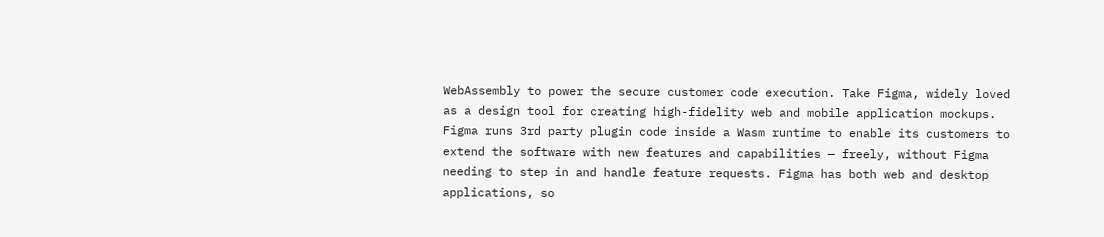WebAssembly to power the secure customer code execution. Take Figma, widely loved as a design tool for creating high-fidelity web and mobile application mockups. Figma runs 3rd party plugin code inside a Wasm runtime to enable its customers to extend the software with new features and capabilities — freely, without Figma needing to step in and handle feature requests. Figma has both web and desktop applications, so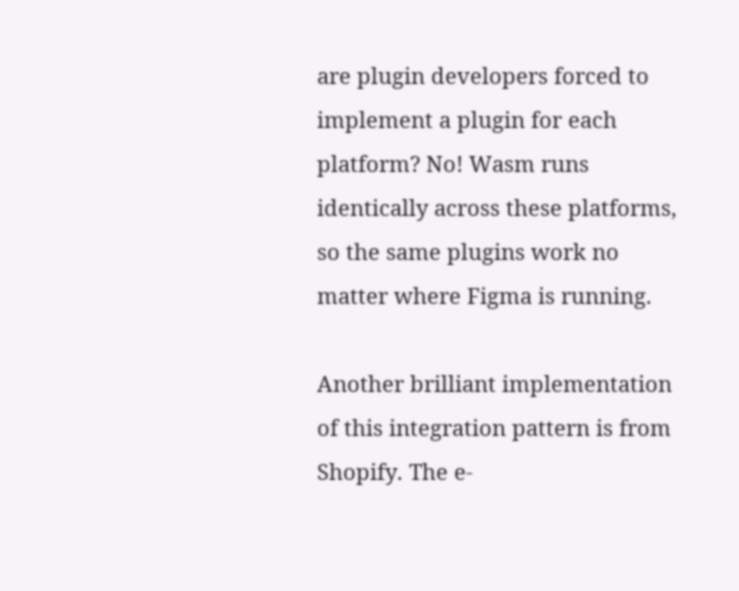are plugin developers forced to implement a plugin for each platform? No! Wasm runs identically across these platforms, so the same plugins work no matter where Figma is running.

Another brilliant implementation of this integration pattern is from Shopify. The e-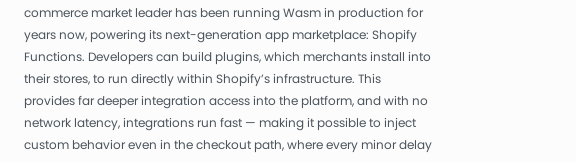commerce market leader has been running Wasm in production for years now, powering its next-generation app marketplace: Shopify Functions. Developers can build plugins, which merchants install into their stores, to run directly within Shopify’s infrastructure. This provides far deeper integration access into the platform, and with no network latency, integrations run fast — making it possible to inject custom behavior even in the checkout path, where every minor delay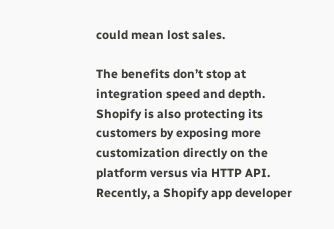could mean lost sales.

The benefits don’t stop at integration speed and depth. Shopify is also protecting its customers by exposing more customization directly on the platform versus via HTTP API. Recently, a Shopify app developer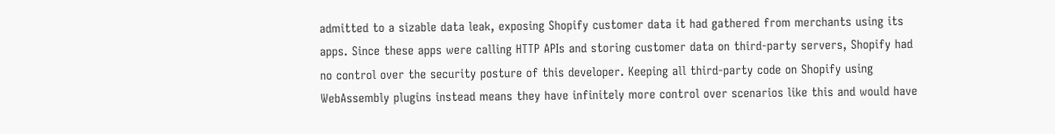admitted to a sizable data leak, exposing Shopify customer data it had gathered from merchants using its apps. Since these apps were calling HTTP APIs and storing customer data on third-party servers, Shopify had no control over the security posture of this developer. Keeping all third-party code on Shopify using WebAssembly plugins instead means they have infinitely more control over scenarios like this and would have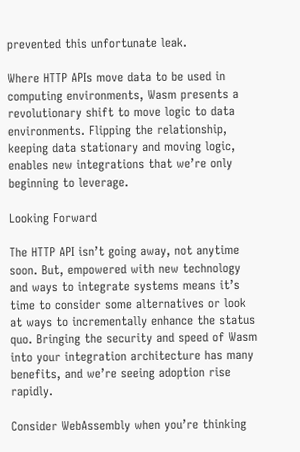prevented this unfortunate leak.

Where HTTP APIs move data to be used in computing environments, Wasm presents a revolutionary shift to move logic to data environments. Flipping the relationship, keeping data stationary and moving logic, enables new integrations that we’re only beginning to leverage.

Looking Forward

The HTTP API isn’t going away, not anytime soon. But, empowered with new technology and ways to integrate systems means it’s time to consider some alternatives or look at ways to incrementally enhance the status quo. Bringing the security and speed of Wasm into your integration architecture has many benefits, and we’re seeing adoption rise rapidly.

Consider WebAssembly when you’re thinking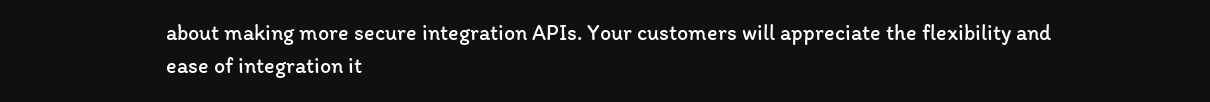about making more secure integration APIs. Your customers will appreciate the flexibility and ease of integration it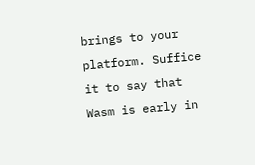brings to your platform. Suffice it to say that Wasm is early in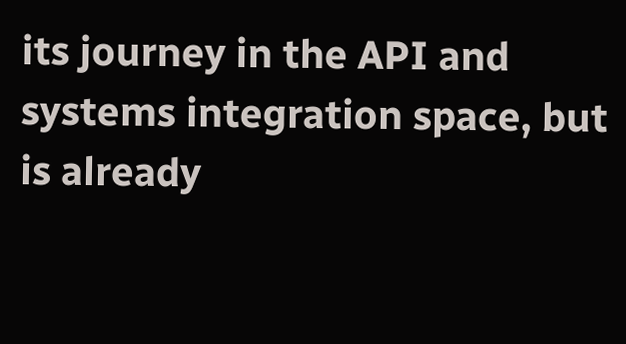its journey in the API and systems integration space, but is already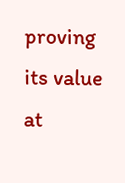proving its value at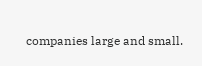companies large and small.